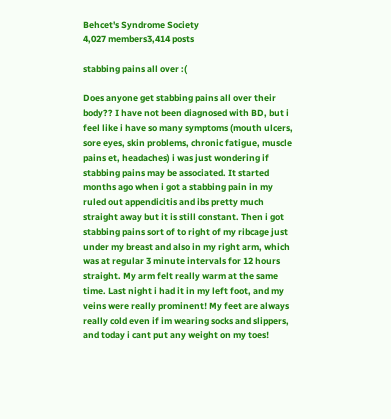Behcet's Syndrome Society
4,027 members3,414 posts

stabbing pains all over :(

Does anyone get stabbing pains all over their body?? I have not been diagnosed with BD, but i feel like i have so many symptoms (mouth ulcers, sore eyes, skin problems, chronic fatigue, muscle pains et, headaches) i was just wondering if stabbing pains may be associated. It started months ago when i got a stabbing pain in my ruled out appendicitis and ibs pretty much straight away but it is still constant. Then i got stabbing pains sort of to right of my ribcage just under my breast and also in my right arm, which was at regular 3 minute intervals for 12 hours straight. My arm felt really warm at the same time. Last night i had it in my left foot, and my veins were really prominent! My feet are always really cold even if im wearing socks and slippers, and today i cant put any weight on my toes!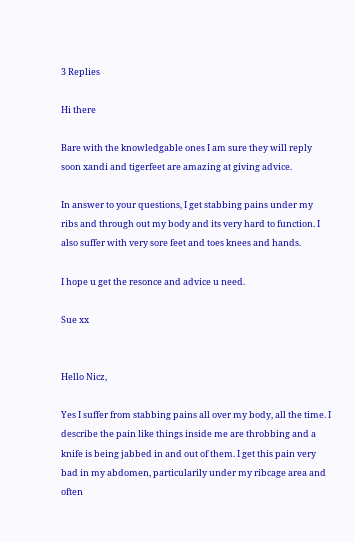3 Replies

Hi there

Bare with the knowledgable ones I am sure they will reply soon xandi and tigerfeet are amazing at giving advice.

In answer to your questions, I get stabbing pains under my ribs and through out my body and its very hard to function. I also suffer with very sore feet and toes knees and hands.

I hope u get the resonce and advice u need.

Sue xx


Hello Nicz,

Yes I suffer from stabbing pains all over my body, all the time. I describe the pain like things inside me are throbbing and a knife is being jabbed in and out of them. I get this pain very bad in my abdomen, particularily under my ribcage area and often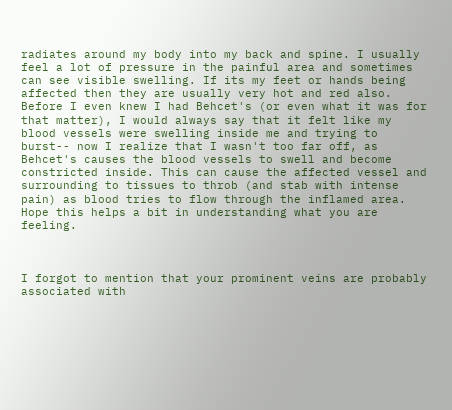radiates around my body into my back and spine. I usually feel a lot of pressure in the painful area and sometimes can see visible swelling. If its my feet or hands being affected then they are usually very hot and red also. Before I even knew I had Behcet's (or even what it was for that matter), I would always say that it felt like my blood vessels were swelling inside me and trying to burst-- now I realize that I wasn't too far off, as Behcet's causes the blood vessels to swell and become constricted inside. This can cause the affected vessel and surrounding to tissues to throb (and stab with intense pain) as blood tries to flow through the inflamed area. Hope this helps a bit in understanding what you are feeling.



I forgot to mention that your prominent veins are probably associated with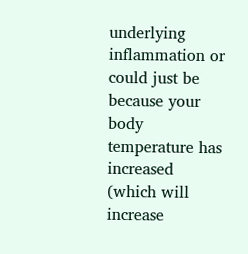underlying inflammation or could just be because your body temperature has increased (which will increase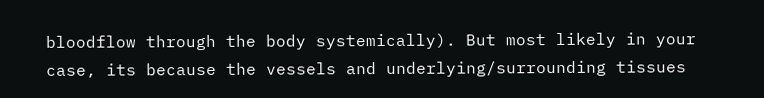bloodflow through the body systemically). But most likely in your case, its because the vessels and underlying/surrounding tissues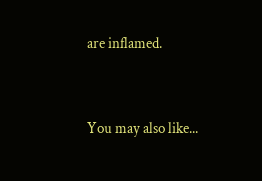are inflamed.


You may also like...